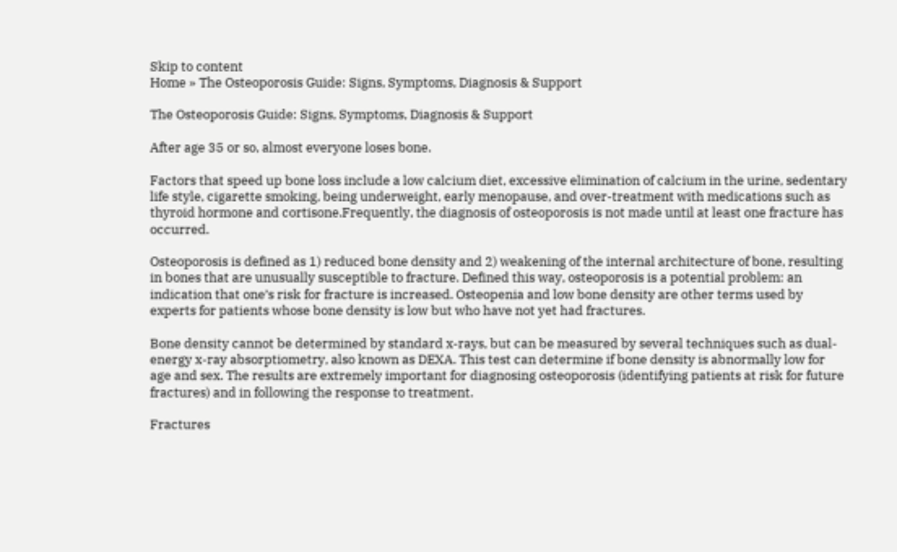Skip to content
Home » The Osteoporosis Guide: Signs, Symptoms, Diagnosis & Support

The Osteoporosis Guide: Signs, Symptoms, Diagnosis & Support

After age 35 or so, almost everyone loses bone.

Factors that speed up bone loss include a low calcium diet, excessive elimination of calcium in the urine, sedentary life style, cigarette smoking, being underweight, early menopause, and over-treatment with medications such as thyroid hormone and cortisone.Frequently, the diagnosis of osteoporosis is not made until at least one fracture has occurred.

Osteoporosis is defined as 1) reduced bone density and 2) weakening of the internal architecture of bone, resulting in bones that are unusually susceptible to fracture. Defined this way, osteoporosis is a potential problem: an indication that one’s risk for fracture is increased. Osteopenia and low bone density are other terms used by experts for patients whose bone density is low but who have not yet had fractures.

Bone density cannot be determined by standard x-rays, but can be measured by several techniques such as dual-energy x-ray absorptiometry, also known as DEXA. This test can determine if bone density is abnormally low for age and sex. The results are extremely important for diagnosing osteoporosis (identifying patients at risk for future fractures) and in following the response to treatment.

Fractures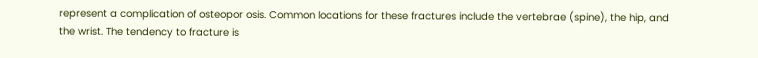represent a complication of osteopor osis. Common locations for these fractures include the vertebrae (spine), the hip, and the wrist. The tendency to fracture is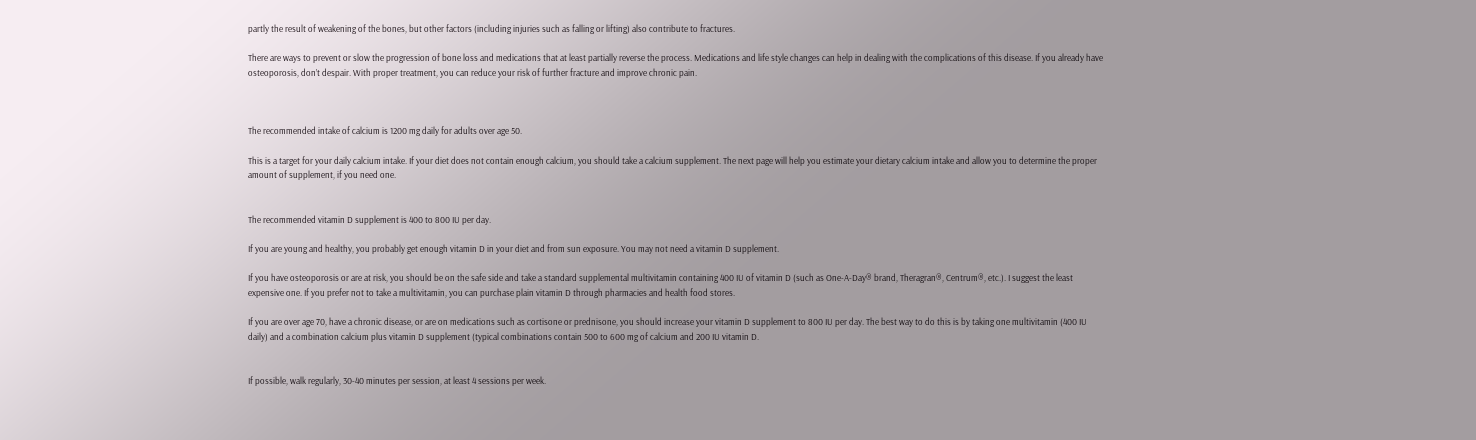partly the result of weakening of the bones, but other factors (including injuries such as falling or lifting) also contribute to fractures.

There are ways to prevent or slow the progression of bone loss and medications that at least partially reverse the process. Medications and life style changes can help in dealing with the complications of this disease. If you already have osteoporosis, don’t despair. With proper treatment, you can reduce your risk of further fracture and improve chronic pain.



The recommended intake of calcium is 1200 mg daily for adults over age 50.

This is a target for your daily calcium intake. If your diet does not contain enough calcium, you should take a calcium supplement. The next page will help you estimate your dietary calcium intake and allow you to determine the proper amount of supplement, if you need one.


The recommended vitamin D supplement is 400 to 800 IU per day.

If you are young and healthy, you probably get enough vitamin D in your diet and from sun exposure. You may not need a vitamin D supplement.

If you have osteoporosis or are at risk, you should be on the safe side and take a standard supplemental multivitamin containing 400 IU of vitamin D (such as One-A-Day® brand, Theragran®, Centrum®, etc.). I suggest the least expensive one. If you prefer not to take a multivitamin, you can purchase plain vitamin D through pharmacies and health food stores.

If you are over age 70, have a chronic disease, or are on medications such as cortisone or prednisone, you should increase your vitamin D supplement to 800 IU per day. The best way to do this is by taking one multivitamin (400 IU daily) and a combination calcium plus vitamin D supplement (typical combinations contain 500 to 600 mg of calcium and 200 IU vitamin D.


If possible, walk regularly, 30-40 minutes per session, at least 4 sessions per week.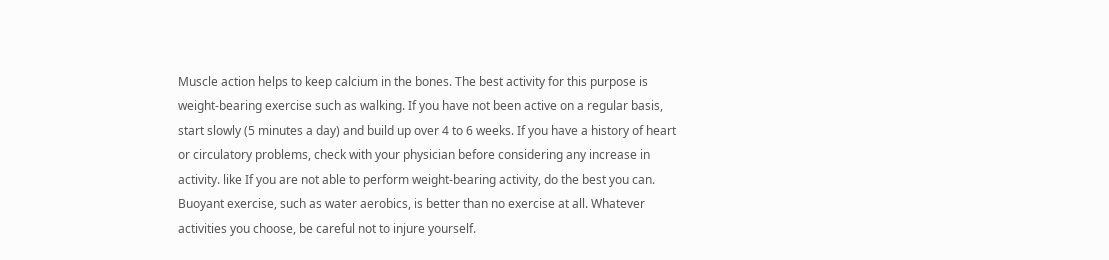Muscle action helps to keep calcium in the bones. The best activity for this purpose is weight-bearing exercise such as walking. If you have not been active on a regular basis, start slowly (5 minutes a day) and build up over 4 to 6 weeks. If you have a history of heart or circulatory problems, check with your physician before considering any increase in activity. like If you are not able to perform weight-bearing activity, do the best you can. Buoyant exercise, such as water aerobics, is better than no exercise at all. Whatever activities you choose, be careful not to injure yourself.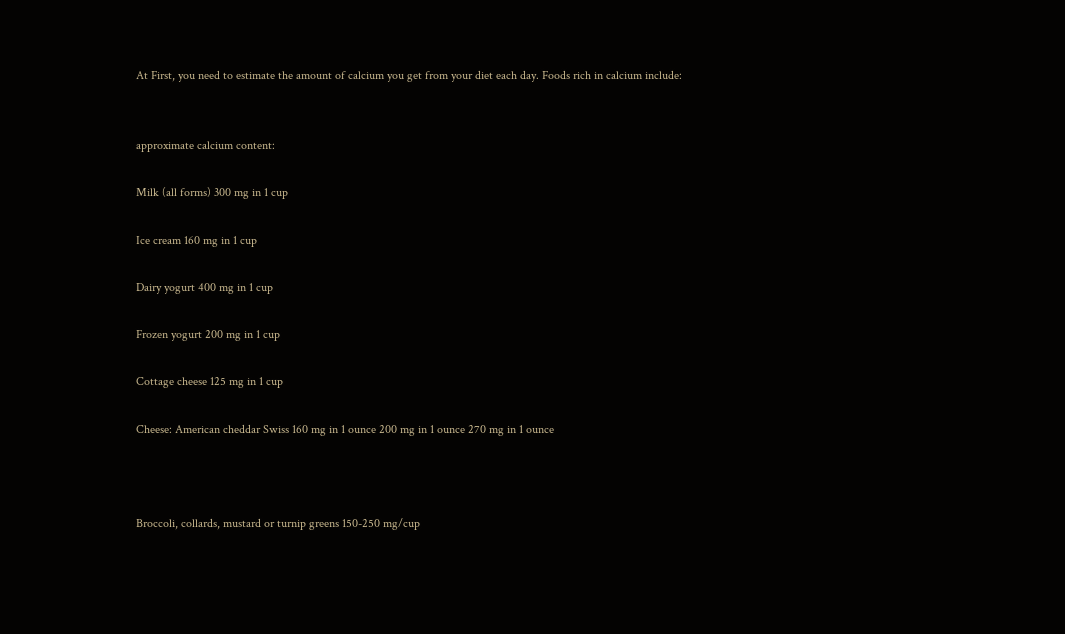At First, you need to estimate the amount of calcium you get from your diet each day. Foods rich in calcium include:


approximate calcium content:

Milk (all forms) 300 mg in 1 cup

Ice cream 160 mg in 1 cup

Dairy yogurt 400 mg in 1 cup

Frozen yogurt 200 mg in 1 cup

Cottage cheese 125 mg in 1 cup

Cheese: American cheddar Swiss 160 mg in 1 ounce 200 mg in 1 ounce 270 mg in 1 ounce



Broccoli, collards, mustard or turnip greens 150-250 mg/cup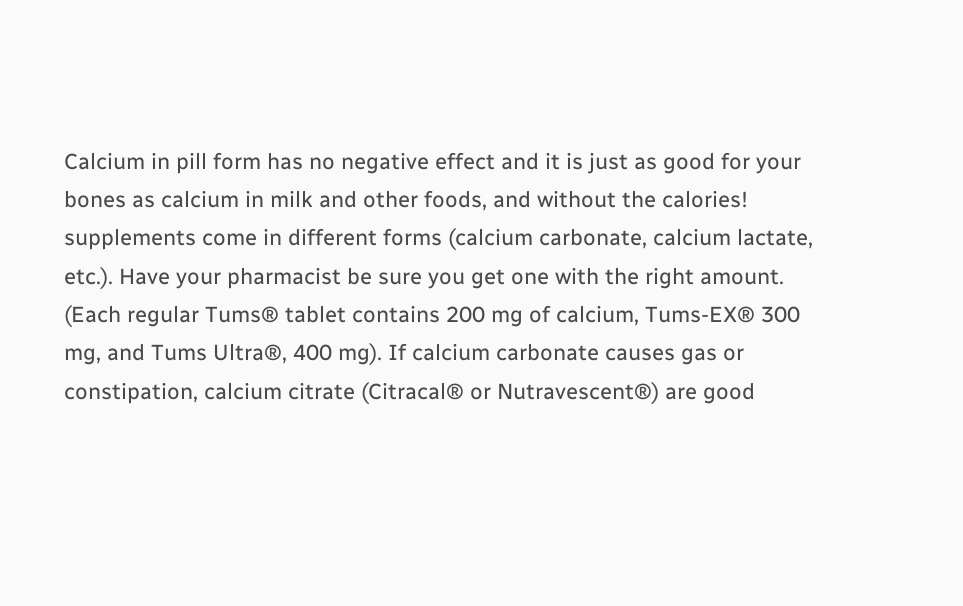Calcium in pill form has no negative effect and it is just as good for your bones as calcium in milk and other foods, and without the calories! supplements come in different forms (calcium carbonate, calcium lactate, etc.). Have your pharmacist be sure you get one with the right amount. (Each regular Tums® tablet contains 200 mg of calcium, Tums-EX® 300 mg, and Tums Ultra®, 400 mg). If calcium carbonate causes gas or constipation, calcium citrate (Citracal® or Nutravescent®) are good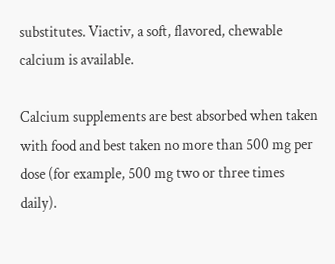substitutes. Viactiv, a soft, flavored, chewable calcium is available.

Calcium supplements are best absorbed when taken with food and best taken no more than 500 mg per dose (for example, 500 mg two or three times daily).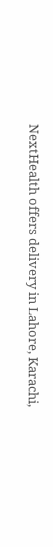NextHealth offers delivery in Lahore, Karachi,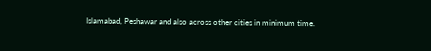Islamabad, Peshawar and also across other cities in minimum time.